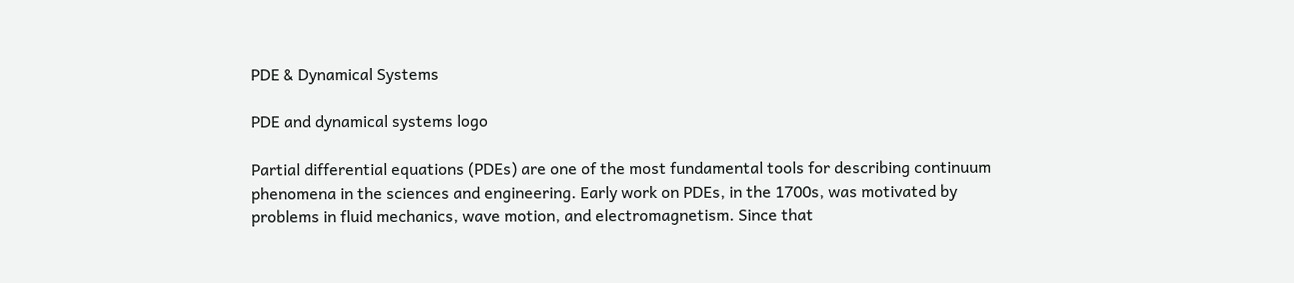PDE & Dynamical Systems

PDE and dynamical systems logo

Partial differential equations (PDEs) are one of the most fundamental tools for describing continuum phenomena in the sciences and engineering. Early work on PDEs, in the 1700s, was motivated by problems in fluid mechanics, wave motion, and electromagnetism. Since that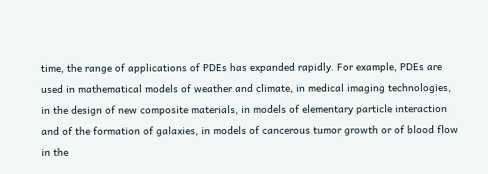time, the range of applications of PDEs has expanded rapidly. For example, PDEs are used in mathematical models of weather and climate, in medical imaging technologies, in the design of new composite materials, in models of elementary particle interaction and of the formation of galaxies, in models of cancerous tumor growth or of blood flow in the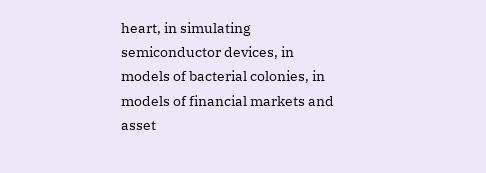heart, in simulating semiconductor devices, in models of bacterial colonies, in models of financial markets and asset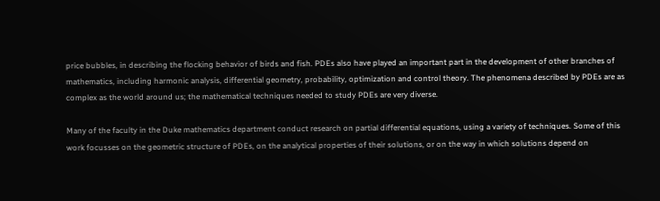price bubbles, in describing the flocking behavior of birds and fish. PDEs also have played an important part in the development of other branches of mathematics, including harmonic analysis, differential geometry, probability, optimization and control theory. The phenomena described by PDEs are as complex as the world around us; the mathematical techniques needed to study PDEs are very diverse.

Many of the faculty in the Duke mathematics department conduct research on partial differential equations, using a variety of techniques. Some of this work focusses on the geometric structure of PDEs, on the analytical properties of their solutions, or on the way in which solutions depend on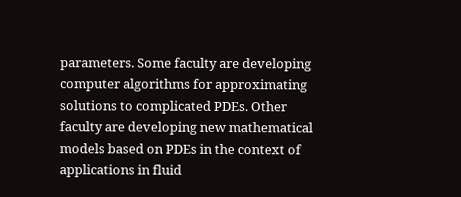parameters. Some faculty are developing computer algorithms for approximating solutions to complicated PDEs. Other faculty are developing new mathematical models based on PDEs in the context of applications in fluid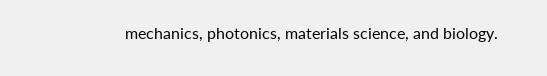mechanics, photonics, materials science, and biology.